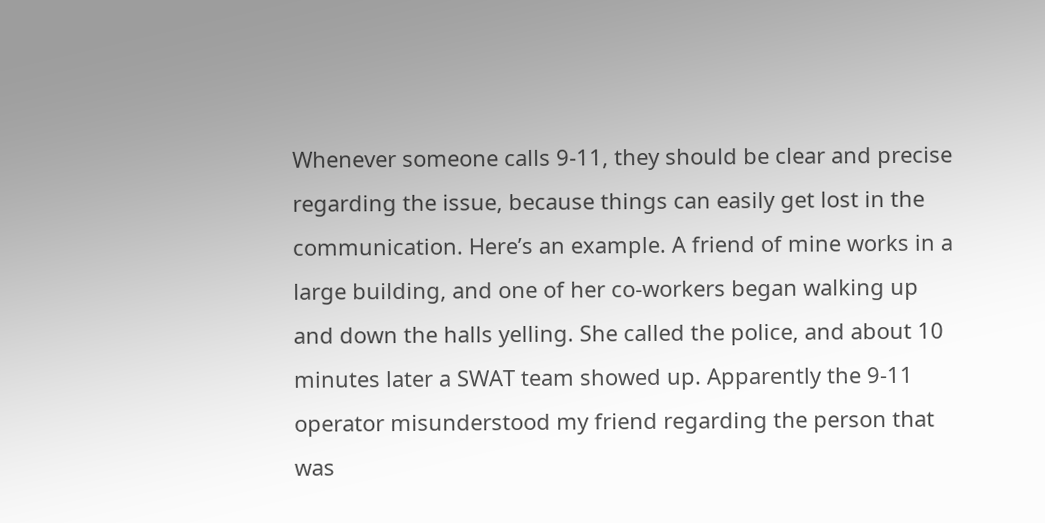Whenever someone calls 9-11, they should be clear and precise regarding the issue, because things can easily get lost in the communication. Here’s an example. A friend of mine works in a large building, and one of her co-workers began walking up and down the halls yelling. She called the police, and about 10 minutes later a SWAT team showed up. Apparently the 9-11 operator misunderstood my friend regarding the person that was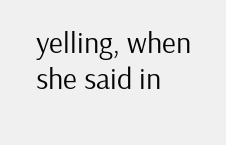yelling, when she said in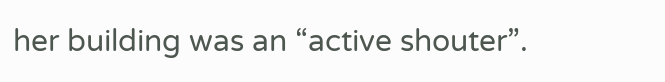her building was an “active shouter”.